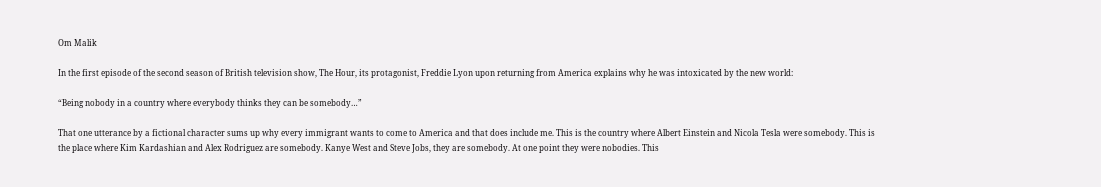Om Malik

In the first episode of the second season of British television show, The Hour, its protagonist, Freddie Lyon upon returning from America explains why he was intoxicated by the new world:

“Being nobody in a country where everybody thinks they can be somebody…”

That one utterance by a fictional character sums up why every immigrant wants to come to America and that does include me. This is the country where Albert Einstein and Nicola Tesla were somebody. This is the place where Kim Kardashian and Alex Rodriguez are somebody. Kanye West and Steve Jobs, they are somebody. At one point they were nobodies. This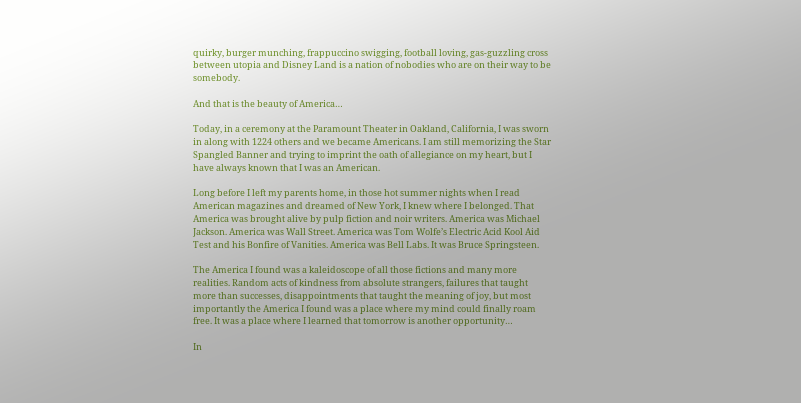quirky, burger munching, frappuccino swigging, football loving, gas-guzzling cross between utopia and Disney Land is a nation of nobodies who are on their way to be somebody.

And that is the beauty of America…

Today, in a ceremony at the Paramount Theater in Oakland, California, I was sworn in along with 1224 others and we became Americans. I am still memorizing the Star Spangled Banner and trying to imprint the oath of allegiance on my heart, but I have always known that I was an American.

Long before I left my parents home, in those hot summer nights when I read American magazines and dreamed of New York, I knew where I belonged. That America was brought alive by pulp fiction and noir writers. America was Michael Jackson. America was Wall Street. America was Tom Wolfe’s Electric Acid Kool Aid Test and his Bonfire of Vanities. America was Bell Labs. It was Bruce Springsteen.

The America I found was a kaleidoscope of all those fictions and many more realities. Random acts of kindness from absolute strangers, failures that taught more than successes, disappointments that taught the meaning of joy, but most importantly the America I found was a place where my mind could finally roam free. It was a place where I learned that tomorrow is another opportunity…

In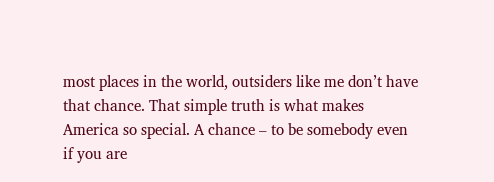most places in the world, outsiders like me don’t have that chance. That simple truth is what makes America so special. A chance – to be somebody even if you are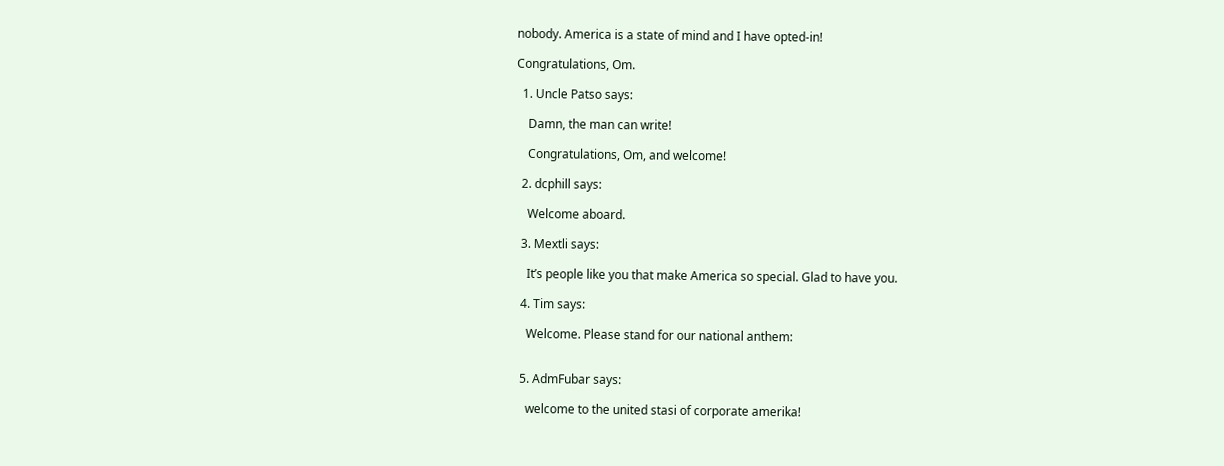nobody. America is a state of mind and I have opted-in!

Congratulations, Om.

  1. Uncle Patso says:

    Damn, the man can write!

    Congratulations, Om, and welcome!

  2. dcphill says:

    Welcome aboard.

  3. Mextli says:

    It’s people like you that make America so special. Glad to have you.

  4. Tim says:

    Welcome. Please stand for our national anthem:


  5. AdmFubar says:

    welcome to the united stasi of corporate amerika!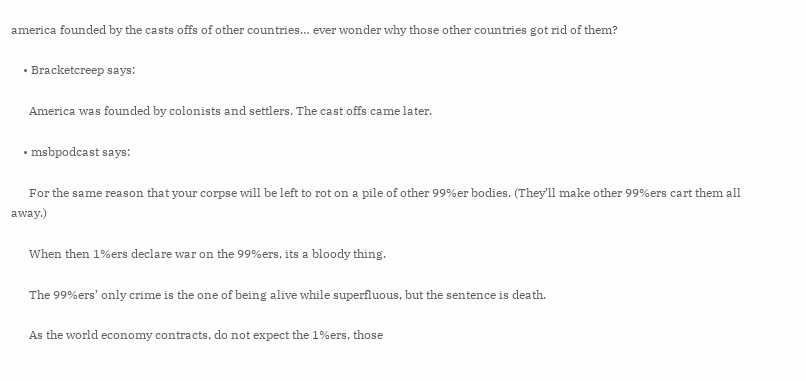america founded by the casts offs of other countries… ever wonder why those other countries got rid of them?

    • Bracketcreep says:

      America was founded by colonists and settlers. The cast offs came later.

    • msbpodcast says:

      For the same reason that your corpse will be left to rot on a pile of other 99%er bodies. (They’ll make other 99%ers cart them all away.)

      When then 1%ers declare war on the 99%ers, its a bloody thing.

      The 99%ers’ only crime is the one of being alive while superfluous, but the sentence is death.

      As the world economy contracts, do not expect the 1%ers, those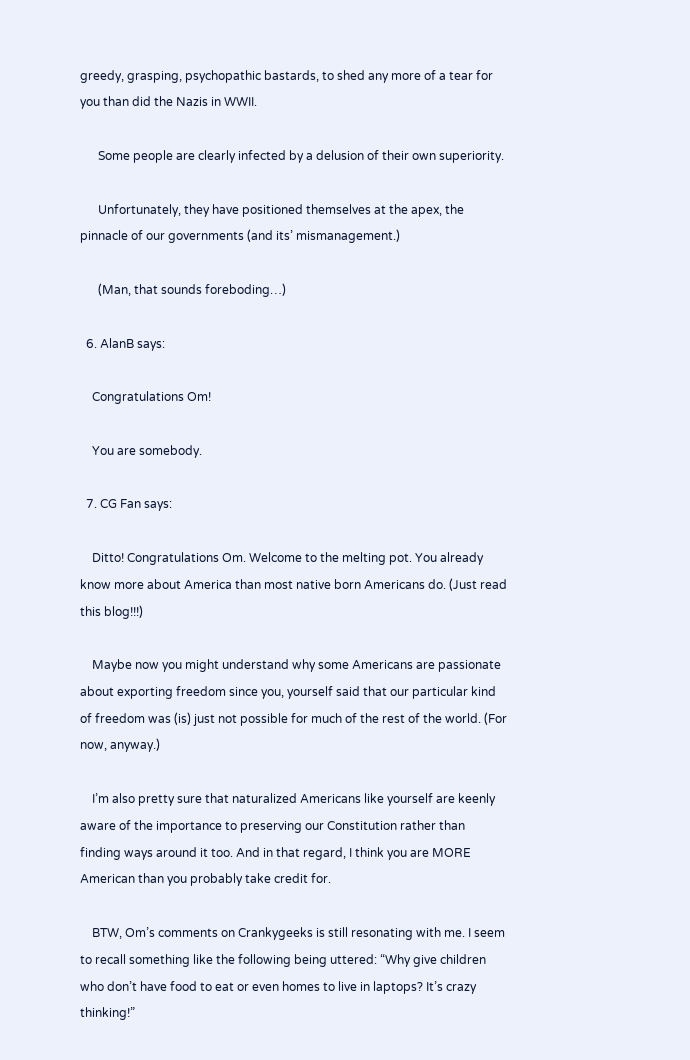greedy, grasping, psychopathic bastards, to shed any more of a tear for you than did the Nazis in WWII.

      Some people are clearly infected by a delusion of their own superiority.

      Unfortunately, they have positioned themselves at the apex, the pinnacle of our governments (and its’ mismanagement.)

      (Man, that sounds foreboding…)

  6. AlanB says:

    Congratulations Om!

    You are somebody.

  7. CG Fan says:

    Ditto! Congratulations Om. Welcome to the melting pot. You already know more about America than most native born Americans do. (Just read this blog!!!)

    Maybe now you might understand why some Americans are passionate about exporting freedom since you, yourself said that our particular kind of freedom was (is) just not possible for much of the rest of the world. (For now, anyway.)

    I’m also pretty sure that naturalized Americans like yourself are keenly aware of the importance to preserving our Constitution rather than finding ways around it too. And in that regard, I think you are MORE American than you probably take credit for.

    BTW, Om’s comments on Crankygeeks is still resonating with me. I seem to recall something like the following being uttered: “Why give children who don’t have food to eat or even homes to live in laptops? It’s crazy thinking!”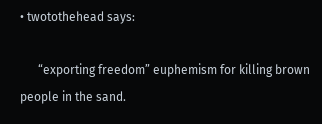• twotothehead says:

      “exporting freedom” euphemism for killing brown people in the sand.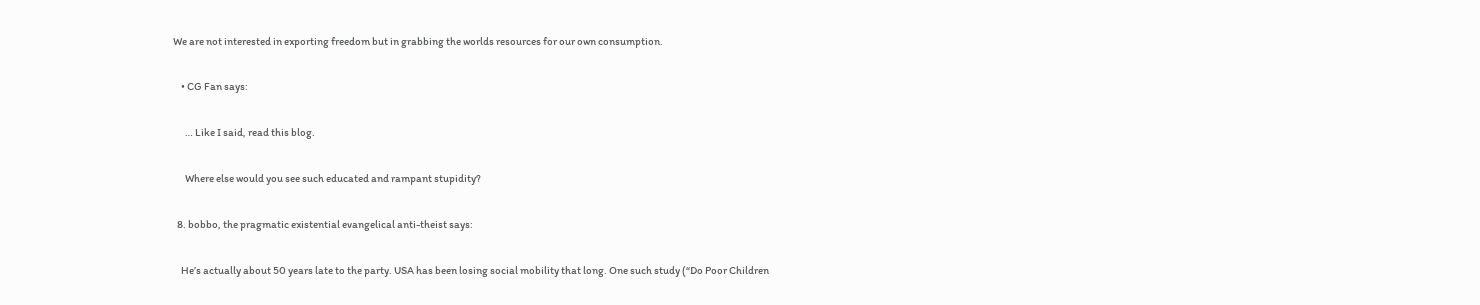We are not interested in exporting freedom but in grabbing the worlds resources for our own consumption.

    • CG Fan says:

      … Like I said, read this blog.

      Where else would you see such educated and rampant stupidity?

  8. bobbo, the pragmatic existential evangelical anti-theist says:

    He’s actually about 50 years late to the party. USA has been losing social mobility that long. One such study (“Do Poor Children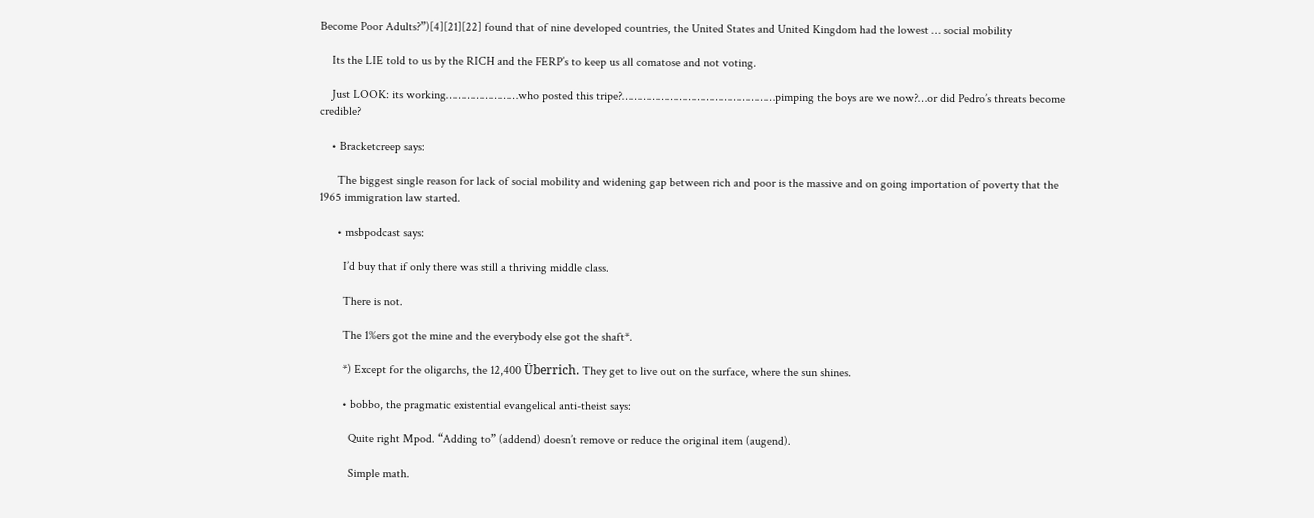Become Poor Adults?”)[4][21][22] found that of nine developed countries, the United States and United Kingdom had the lowest … social mobility

    Its the LIE told to us by the RICH and the FERP’s to keep us all comatose and not voting.

    Just LOOK: its working……………………who posted this tripe?……………………………………………pimping the boys are we now?…or did Pedro’s threats become credible?

    • Bracketcreep says:

      The biggest single reason for lack of social mobility and widening gap between rich and poor is the massive and on going importation of poverty that the 1965 immigration law started.

      • msbpodcast says:

        I’d buy that if only there was still a thriving middle class.

        There is not.

        The 1%ers got the mine and the everybody else got the shaft*.

        *) Except for the oligarchs, the 12,400 Überrich. They get to live out on the surface, where the sun shines.

        • bobbo, the pragmatic existential evangelical anti-theist says:

          Quite right Mpod. “Adding to” (addend) doesn’t remove or reduce the original item (augend).

          Simple math.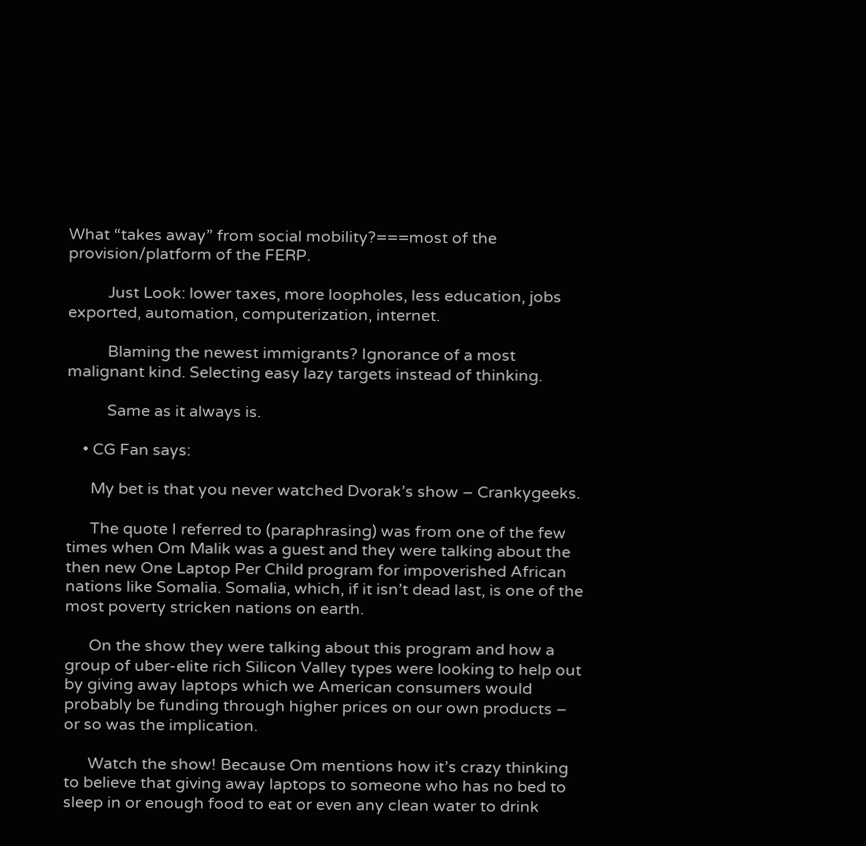What “takes away” from social mobility?===most of the provision/platform of the FERP.

          Just Look: lower taxes, more loopholes, less education, jobs exported, automation, computerization, internet.

          Blaming the newest immigrants? Ignorance of a most malignant kind. Selecting easy lazy targets instead of thinking.

          Same as it always is.

    • CG Fan says:

      My bet is that you never watched Dvorak’s show – Crankygeeks.

      The quote I referred to (paraphrasing) was from one of the few times when Om Malik was a guest and they were talking about the then new One Laptop Per Child program for impoverished African nations like Somalia. Somalia, which, if it isn’t dead last, is one of the most poverty stricken nations on earth.

      On the show they were talking about this program and how a group of uber-elite rich Silicon Valley types were looking to help out by giving away laptops which we American consumers would probably be funding through higher prices on our own products – or so was the implication.

      Watch the show! Because Om mentions how it’s crazy thinking to believe that giving away laptops to someone who has no bed to sleep in or enough food to eat or even any clean water to drink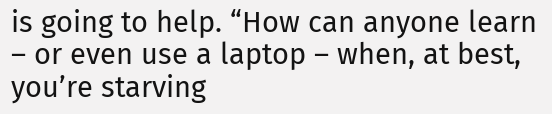is going to help. “How can anyone learn – or even use a laptop – when, at best, you’re starving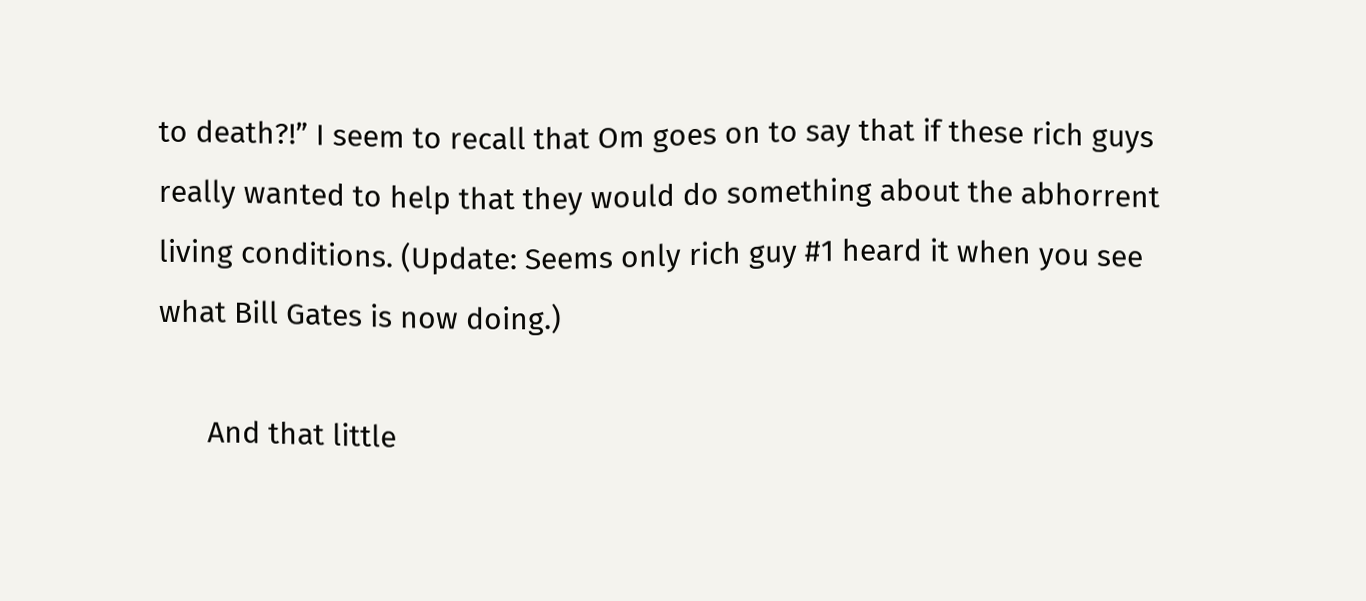to death?!” I seem to recall that Om goes on to say that if these rich guys really wanted to help that they would do something about the abhorrent living conditions. (Update: Seems only rich guy #1 heard it when you see what Bill Gates is now doing.)

      And that little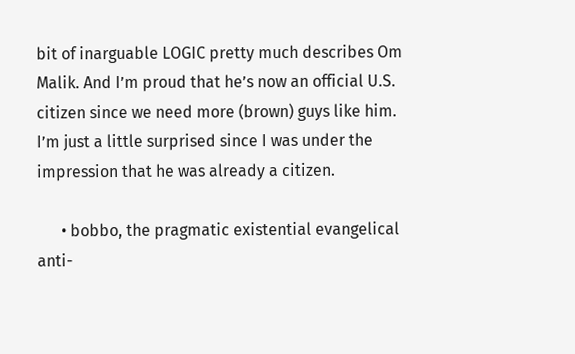bit of inarguable LOGIC pretty much describes Om Malik. And I’m proud that he’s now an official U.S. citizen since we need more (brown) guys like him. I’m just a little surprised since I was under the impression that he was already a citizen.

      • bobbo, the pragmatic existential evangelical anti-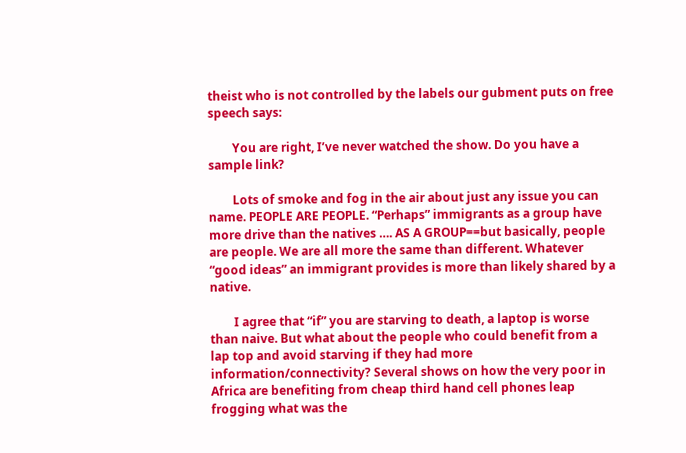theist who is not controlled by the labels our gubment puts on free speech says:

        You are right, I’ve never watched the show. Do you have a sample link?

        Lots of smoke and fog in the air about just any issue you can name. PEOPLE ARE PEOPLE. “Perhaps” immigrants as a group have more drive than the natives …. AS A GROUP==but basically, people are people. We are all more the same than different. Whatever “good ideas” an immigrant provides is more than likely shared by a native.

        I agree that “if” you are starving to death, a laptop is worse than naive. But what about the people who could benefit from a lap top and avoid starving if they had more information/connectivity? Several shows on how the very poor in Africa are benefiting from cheap third hand cell phones leap frogging what was the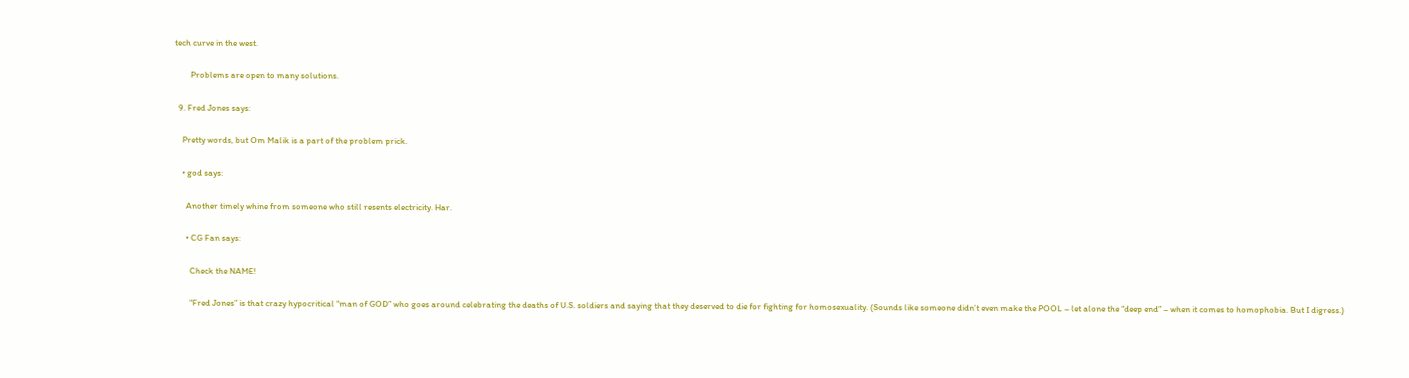tech curve in the west.

        Problems are open to many solutions.

  9. Fred Jones says:

    Pretty words, but Om Malik is a part of the problem prick.

    • god says:

      Another timely whine from someone who still resents electricity. Har.

      • CG Fan says:

        Check the NAME!

        “Fred Jones” is that crazy hypocritical “man of GOD” who goes around celebrating the deaths of U.S. soldiers and saying that they deserved to die for fighting for homosexuality. (Sounds like someone didn’t even make the POOL – let alone the “deep end” – when it comes to homophobia. But I digress.)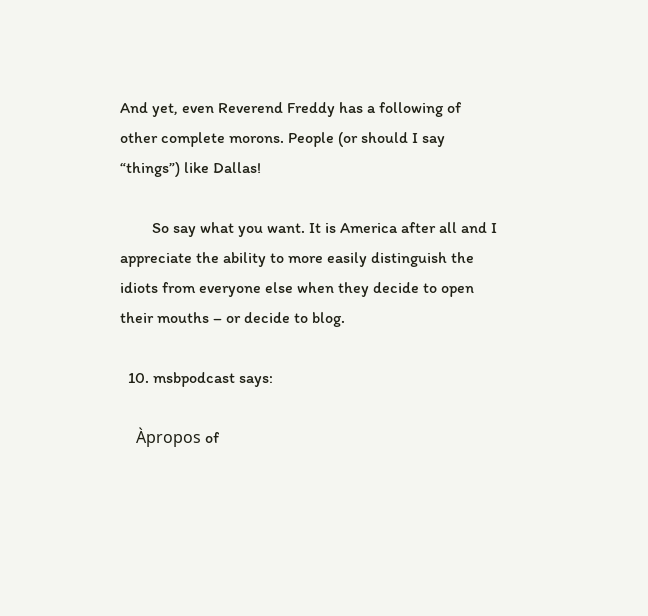And yet, even Reverend Freddy has a following of other complete morons. People (or should I say “things”) like Dallas!

        So say what you want. It is America after all and I appreciate the ability to more easily distinguish the idiots from everyone else when they decide to open their mouths – or decide to blog.

  10. msbpodcast says:

    Àpropos of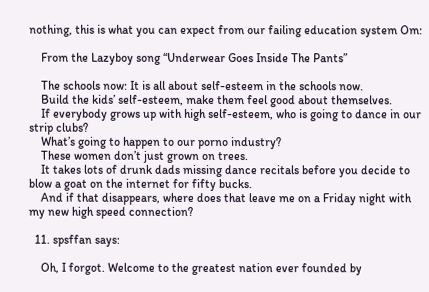nothing, this is what you can expect from our failing education system Om:

    From the Lazyboy song “Underwear Goes Inside The Pants”

    The schools now: It is all about self-esteem in the schools now.
    Build the kids’ self-esteem, make them feel good about themselves.
    If everybody grows up with high self-esteem, who is going to dance in our strip clubs?
    What’s going to happen to our porno industry?
    These women don’t just grown on trees.
    It takes lots of drunk dads missing dance recitals before you decide to blow a goat on the internet for fifty bucks.
    And if that disappears, where does that leave me on a Friday night with my new high speed connection?

  11. spsffan says:

    Oh, I forgot. Welcome to the greatest nation ever founded by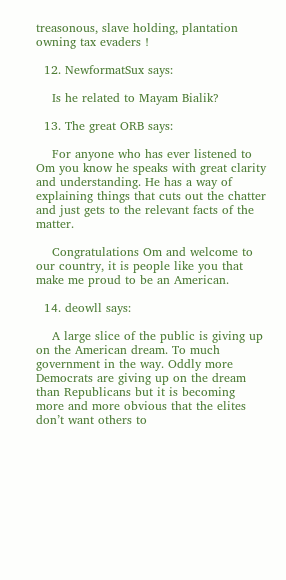treasonous, slave holding, plantation owning tax evaders !

  12. NewformatSux says:

    Is he related to Mayam Bialik?

  13. The great ORB says:

    For anyone who has ever listened to Om you know he speaks with great clarity and understanding. He has a way of explaining things that cuts out the chatter and just gets to the relevant facts of the matter.

    Congratulations Om and welcome to our country, it is people like you that make me proud to be an American.

  14. deowll says:

    A large slice of the public is giving up on the American dream. To much government in the way. Oddly more Democrats are giving up on the dream than Republicans but it is becoming more and more obvious that the elites don’t want others to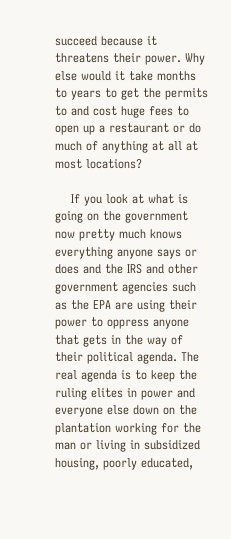succeed because it threatens their power. Why else would it take months to years to get the permits to and cost huge fees to open up a restaurant or do much of anything at all at most locations?

    If you look at what is going on the government now pretty much knows everything anyone says or does and the IRS and other government agencies such as the EPA are using their power to oppress anyone that gets in the way of their political agenda. The real agenda is to keep the ruling elites in power and everyone else down on the plantation working for the man or living in subsidized housing, poorly educated,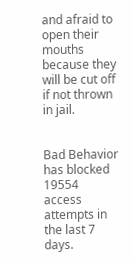and afraid to open their mouths because they will be cut off if not thrown in jail.


Bad Behavior has blocked 19554 access attempts in the last 7 days.